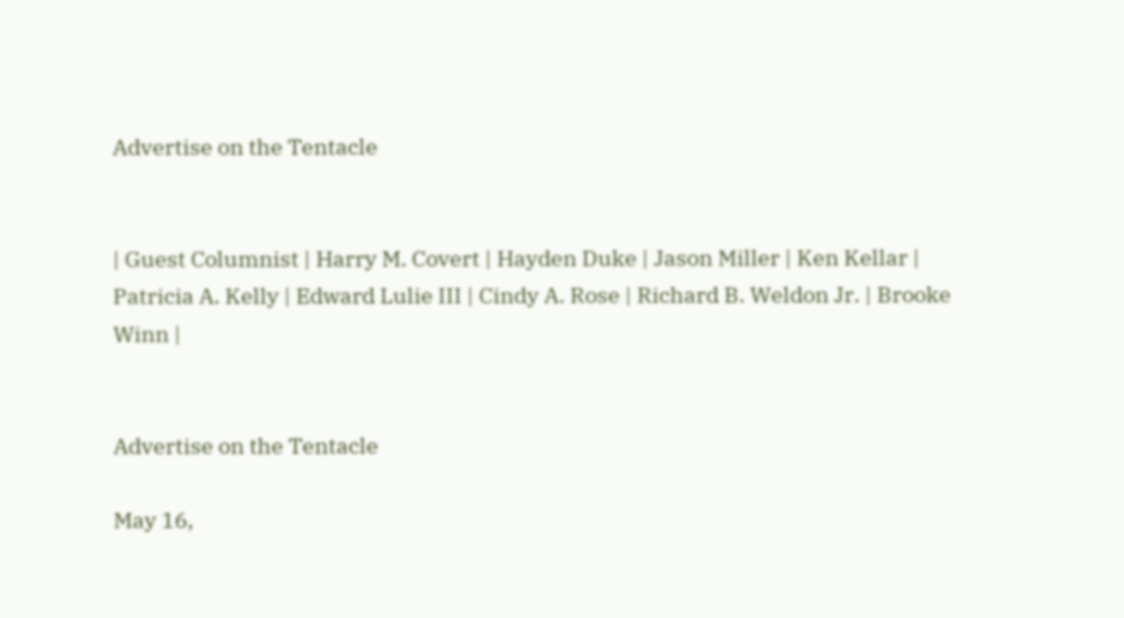Advertise on the Tentacle


| Guest Columnist | Harry M. Covert | Hayden Duke | Jason Miller | Ken Kellar | Patricia A. Kelly | Edward Lulie III | Cindy A. Rose | Richard B. Weldon Jr. | Brooke Winn |


Advertise on the Tentacle

May 16,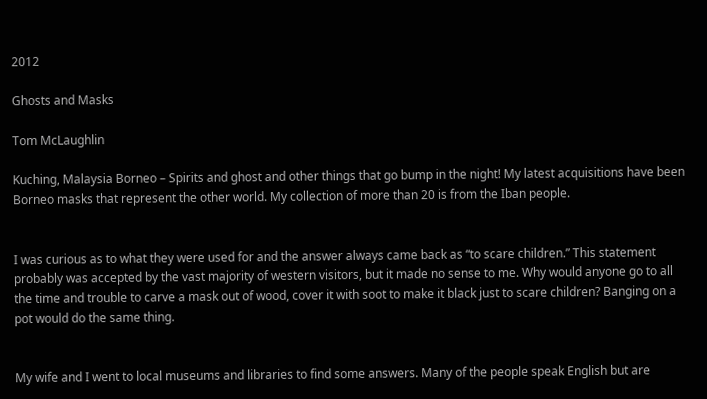2012

Ghosts and Masks

Tom McLaughlin

Kuching, Malaysia Borneo – Spirits and ghost and other things that go bump in the night! My latest acquisitions have been Borneo masks that represent the other world. My collection of more than 20 is from the Iban people.


I was curious as to what they were used for and the answer always came back as “to scare children.” This statement probably was accepted by the vast majority of western visitors, but it made no sense to me. Why would anyone go to all the time and trouble to carve a mask out of wood, cover it with soot to make it black just to scare children? Banging on a pot would do the same thing.


My wife and I went to local museums and libraries to find some answers. Many of the people speak English but are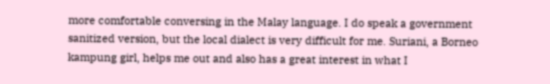more comfortable conversing in the Malay language. I do speak a government sanitized version, but the local dialect is very difficult for me. Suriani, a Borneo kampung girl, helps me out and also has a great interest in what I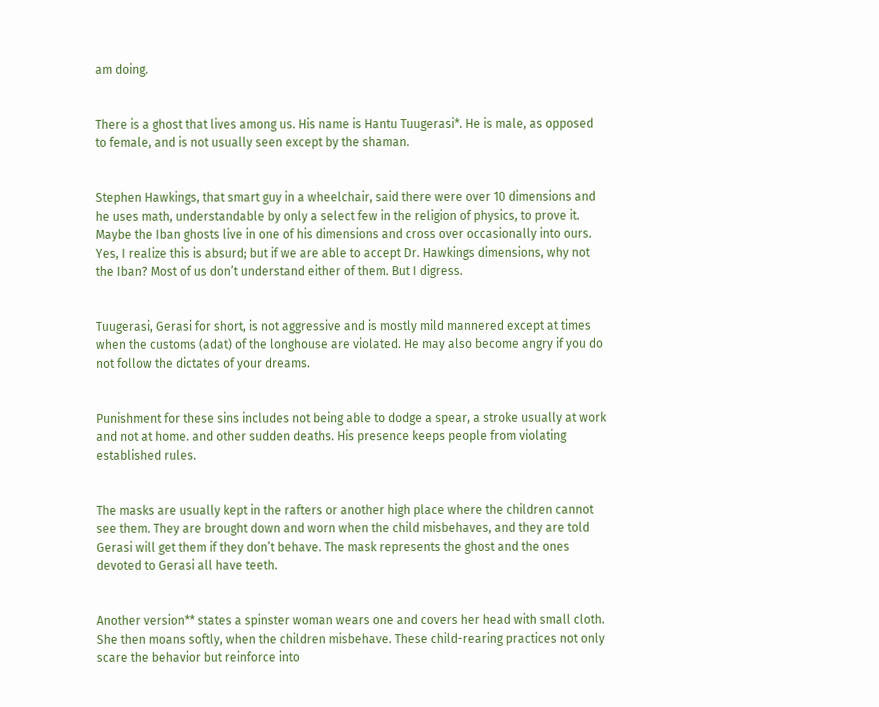am doing.


There is a ghost that lives among us. His name is Hantu Tuugerasi*. He is male, as opposed to female, and is not usually seen except by the shaman.


Stephen Hawkings, that smart guy in a wheelchair, said there were over 10 dimensions and he uses math, understandable by only a select few in the religion of physics, to prove it. Maybe the Iban ghosts live in one of his dimensions and cross over occasionally into ours. Yes, I realize this is absurd; but if we are able to accept Dr. Hawkings dimensions, why not the Iban? Most of us don’t understand either of them. But I digress.


Tuugerasi, Gerasi for short, is not aggressive and is mostly mild mannered except at times when the customs (adat) of the longhouse are violated. He may also become angry if you do not follow the dictates of your dreams.


Punishment for these sins includes not being able to dodge a spear, a stroke usually at work and not at home. and other sudden deaths. His presence keeps people from violating established rules.


The masks are usually kept in the rafters or another high place where the children cannot see them. They are brought down and worn when the child misbehaves, and they are told Gerasi will get them if they don’t behave. The mask represents the ghost and the ones devoted to Gerasi all have teeth.


Another version** states a spinster woman wears one and covers her head with small cloth. She then moans softly, when the children misbehave. These child-rearing practices not only scare the behavior but reinforce into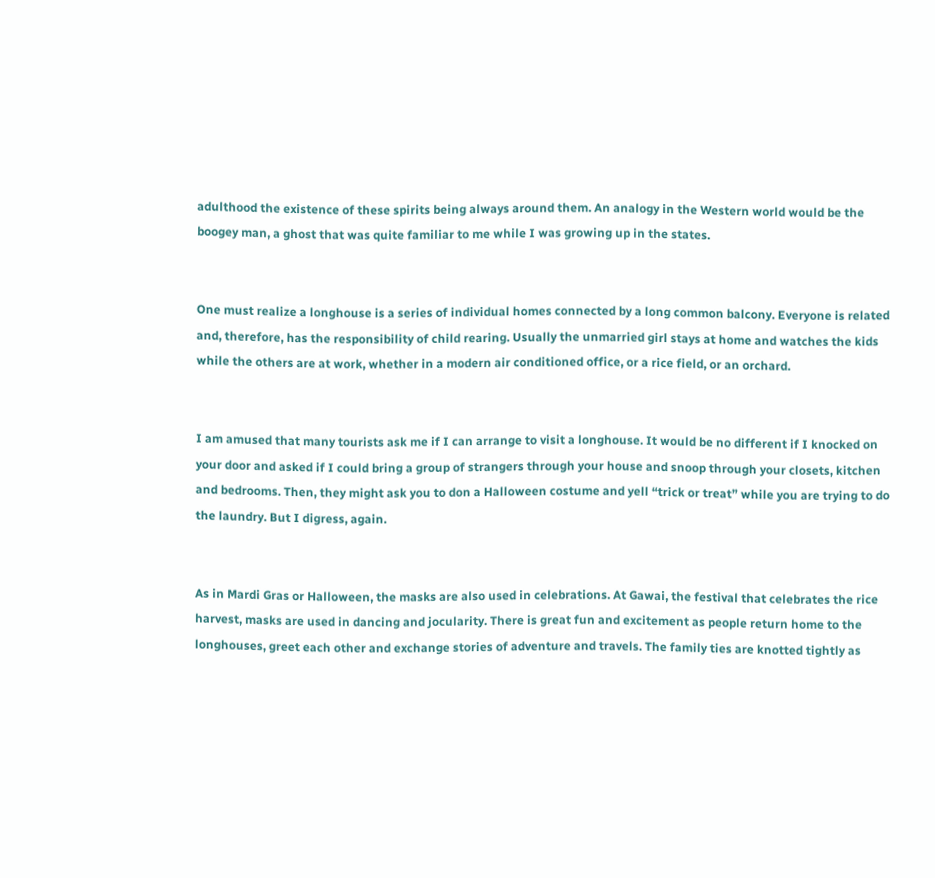adulthood the existence of these spirits being always around them. An analogy in the Western world would be the boogey man, a ghost that was quite familiar to me while I was growing up in the states.


One must realize a longhouse is a series of individual homes connected by a long common balcony. Everyone is related and, therefore, has the responsibility of child rearing. Usually the unmarried girl stays at home and watches the kids while the others are at work, whether in a modern air conditioned office, or a rice field, or an orchard.


I am amused that many tourists ask me if I can arrange to visit a longhouse. It would be no different if I knocked on your door and asked if I could bring a group of strangers through your house and snoop through your closets, kitchen and bedrooms. Then, they might ask you to don a Halloween costume and yell “trick or treat” while you are trying to do the laundry. But I digress, again.


As in Mardi Gras or Halloween, the masks are also used in celebrations. At Gawai, the festival that celebrates the rice harvest, masks are used in dancing and jocularity. There is great fun and excitement as people return home to the longhouses, greet each other and exchange stories of adventure and travels. The family ties are knotted tightly as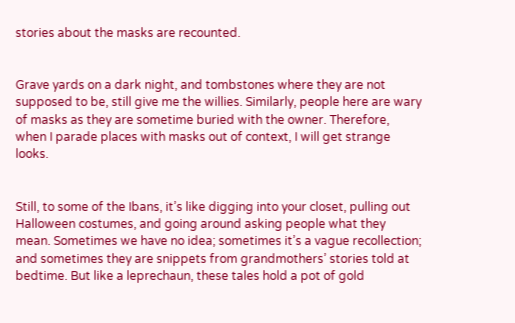stories about the masks are recounted.


Grave yards on a dark night, and tombstones where they are not supposed to be, still give me the willies. Similarly, people here are wary of masks as they are sometime buried with the owner. Therefore, when I parade places with masks out of context, I will get strange looks.


Still, to some of the Ibans, it’s like digging into your closet, pulling out Halloween costumes, and going around asking people what they mean. Sometimes we have no idea; sometimes it’s a vague recollection; and sometimes they are snippets from grandmothers’ stories told at bedtime. But like a leprechaun, these tales hold a pot of gold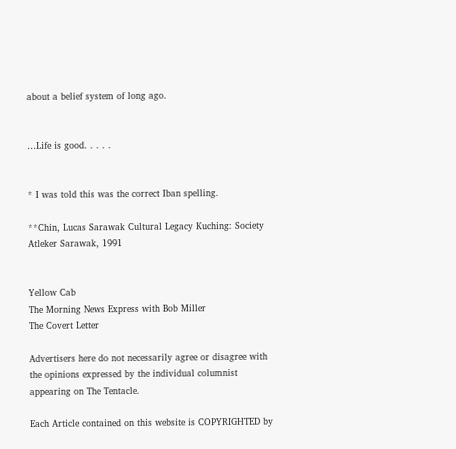about a belief system of long ago.


…Life is good. . . . .


* I was told this was the correct Iban spelling.

**Chin, Lucas Sarawak Cultural Legacy Kuching: Society Atleker Sarawak, 1991


Yellow Cab
The Morning News Express with Bob Miller
The Covert Letter

Advertisers here do not necessarily agree or disagree with the opinions expressed by the individual columnist appearing on The Tentacle.

Each Article contained on this website is COPYRIGHTED by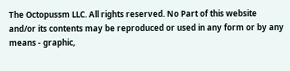The Octopussm LLC. All rights reserved. No Part of this website and/or its contents may be reproduced or used in any form or by any means - graphic,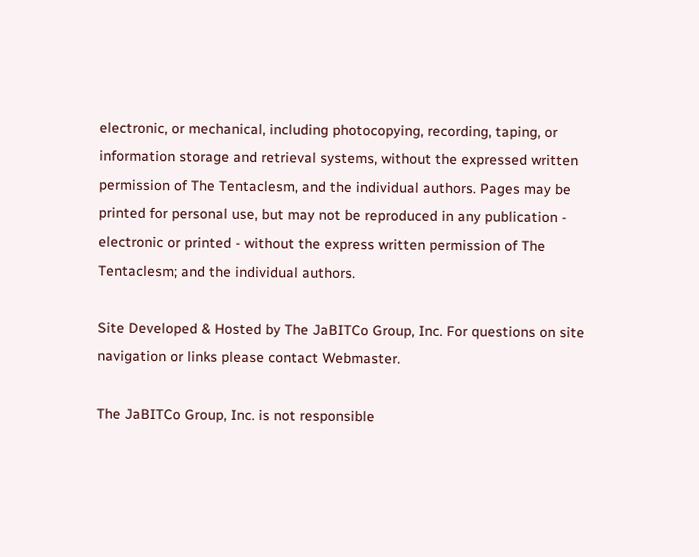electronic, or mechanical, including photocopying, recording, taping, or information storage and retrieval systems, without the expressed written permission of The Tentaclesm, and the individual authors. Pages may be printed for personal use, but may not be reproduced in any publication - electronic or printed - without the express written permission of The Tentaclesm; and the individual authors.

Site Developed & Hosted by The JaBITCo Group, Inc. For questions on site navigation or links please contact Webmaster.

The JaBITCo Group, Inc. is not responsible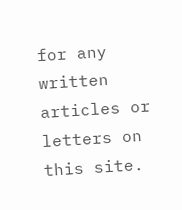for any written articles or letters on this site.